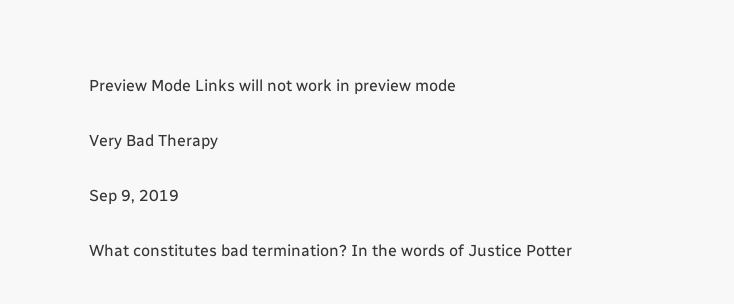Preview Mode Links will not work in preview mode

Very Bad Therapy

Sep 9, 2019

What constitutes bad termination? In the words of Justice Potter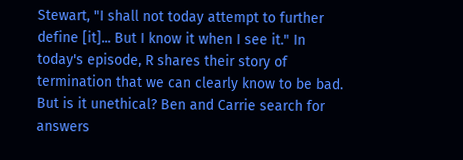Stewart, "I shall not today attempt to further define [it]... But I know it when I see it." In today's episode, R shares their story of termination that we can clearly know to be bad. But is it unethical? Ben and Carrie search for answers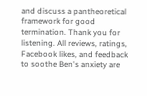and discuss a pantheoretical framework for good termination. Thank you for listening. All reviews, ratings, Facebook likes, and feedback to soothe Ben's anxiety are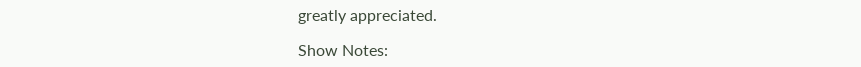greatly appreciated.

Show Notes: